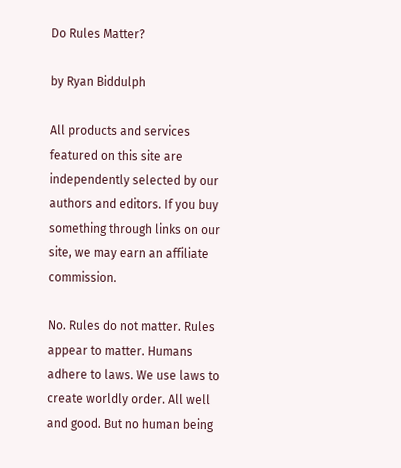Do Rules Matter?

by Ryan Biddulph

All products and services featured on this site are independently selected by our authors and editors. If you buy something through links on our site, we may earn an affiliate commission.

No. Rules do not matter. Rules appear to matter. Humans adhere to laws. We use laws to create worldly order. All well and good. But no human being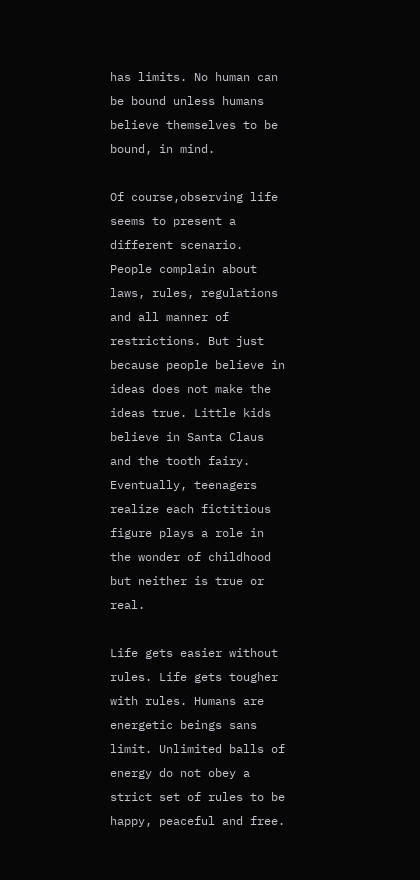has limits. No human can be bound unless humans believe themselves to be bound, in mind.

Of course,observing life seems to present a different scenario. People complain about laws, rules, regulations and all manner of restrictions. But just because people believe in ideas does not make the ideas true. Little kids believe in Santa Claus and the tooth fairy. Eventually, teenagers realize each fictitious figure plays a role in the wonder of childhood but neither is true or real.

Life gets easier without rules. Life gets tougher with rules. Humans are energetic beings sans limit. Unlimited balls of energy do not obey a strict set of rules to be happy, peaceful and free.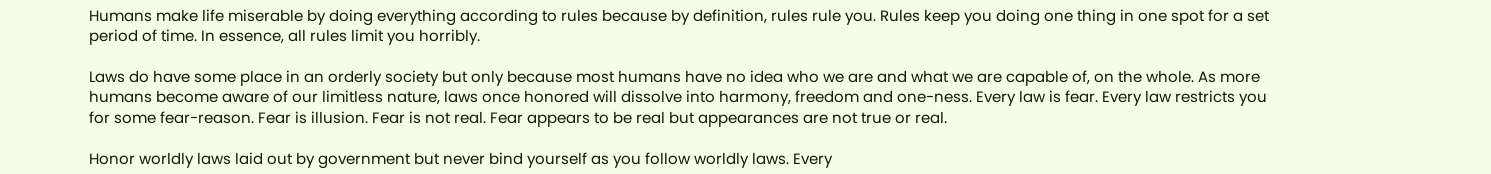Humans make life miserable by doing everything according to rules because by definition, rules rule you. Rules keep you doing one thing in one spot for a set period of time. In essence, all rules limit you horribly.

Laws do have some place in an orderly society but only because most humans have no idea who we are and what we are capable of, on the whole. As more humans become aware of our limitless nature, laws once honored will dissolve into harmony, freedom and one-ness. Every law is fear. Every law restricts you for some fear-reason. Fear is illusion. Fear is not real. Fear appears to be real but appearances are not true or real.

Honor worldly laws laid out by government but never bind yourself as you follow worldly laws. Every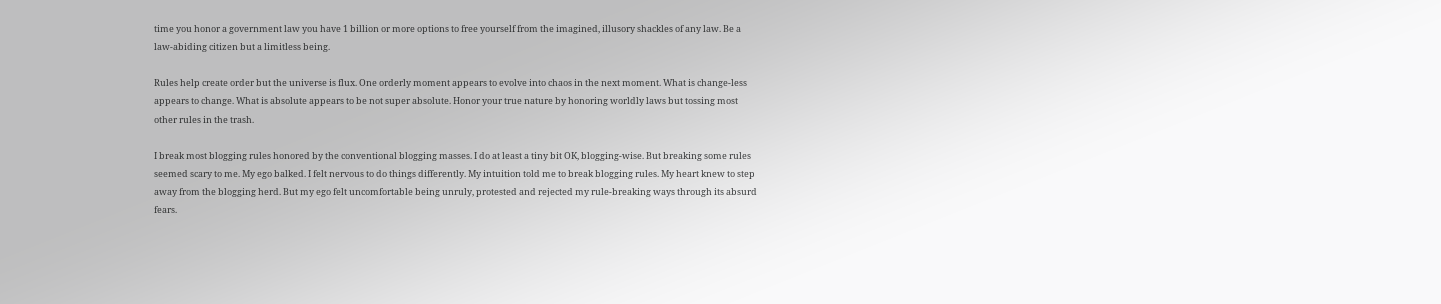time you honor a government law you have 1 billion or more options to free yourself from the imagined, illusory shackles of any law. Be a law-abiding citizen but a limitless being.

Rules help create order but the universe is flux. One orderly moment appears to evolve into chaos in the next moment. What is change-less appears to change. What is absolute appears to be not super absolute. Honor your true nature by honoring worldly laws but tossing most other rules in the trash.

I break most blogging rules honored by the conventional blogging masses. I do at least a tiny bit OK, blogging-wise. But breaking some rules seemed scary to me. My ego balked. I felt nervous to do things differently. My intuition told me to break blogging rules. My heart knew to step away from the blogging herd. But my ego felt uncomfortable being unruly, protested and rejected my rule-breaking ways through its absurd fears.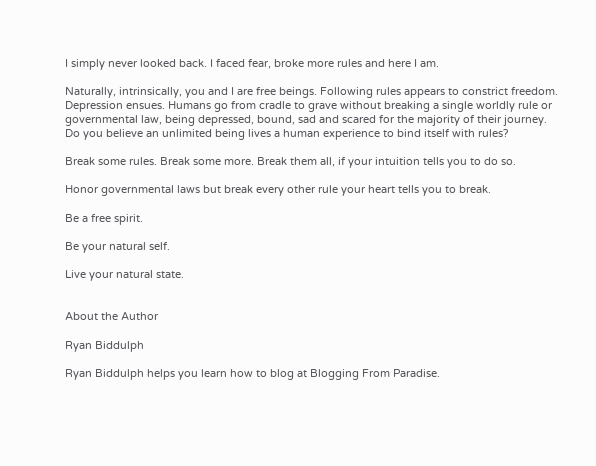I simply never looked back. I faced fear, broke more rules and here I am.

Naturally, intrinsically, you and I are free beings. Following rules appears to constrict freedom. Depression ensues. Humans go from cradle to grave without breaking a single worldly rule or governmental law, being depressed, bound, sad and scared for the majority of their journey. Do you believe an unlimited being lives a human experience to bind itself with rules?

Break some rules. Break some more. Break them all, if your intuition tells you to do so.

Honor governmental laws but break every other rule your heart tells you to break.

Be a free spirit.

Be your natural self.

Live your natural state.


About the Author

Ryan Biddulph

Ryan Biddulph helps you learn how to blog at Blogging From Paradise.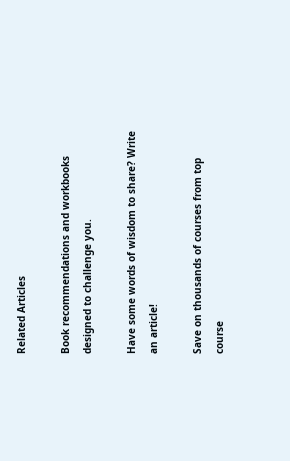Related Articles

Book recommendations and workbooks designed to challenge you.

Have some words of wisdom to share? Write an article!

Save on thousands of courses from top course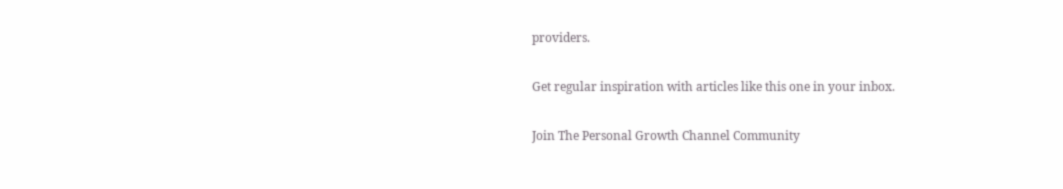providers.

Get regular inspiration with articles like this one in your inbox.

Join The Personal Growth Channel Community